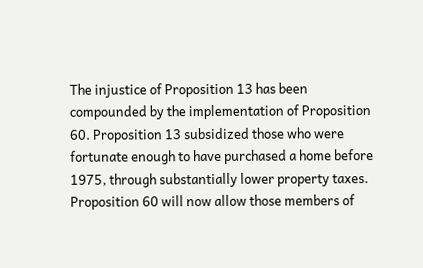The injustice of Proposition 13 has been compounded by the implementation of Proposition 60. Proposition 13 subsidized those who were fortunate enough to have purchased a home before 1975, through substantially lower property taxes. Proposition 60 will now allow those members of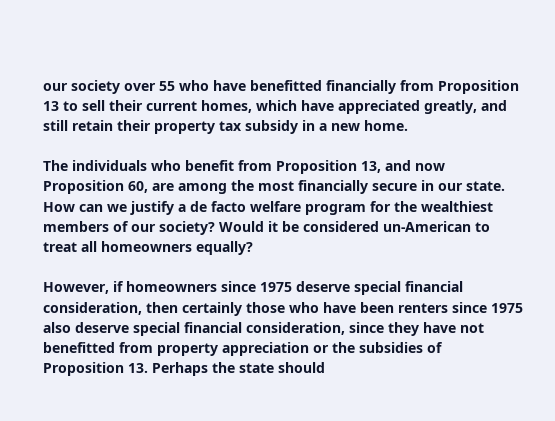our society over 55 who have benefitted financially from Proposition 13 to sell their current homes, which have appreciated greatly, and still retain their property tax subsidy in a new home.

The individuals who benefit from Proposition 13, and now Proposition 60, are among the most financially secure in our state. How can we justify a de facto welfare program for the wealthiest members of our society? Would it be considered un-American to treat all homeowners equally?

However, if homeowners since 1975 deserve special financial consideration, then certainly those who have been renters since 1975 also deserve special financial consideration, since they have not benefitted from property appreciation or the subsidies of Proposition 13. Perhaps the state should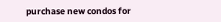purchase new condos for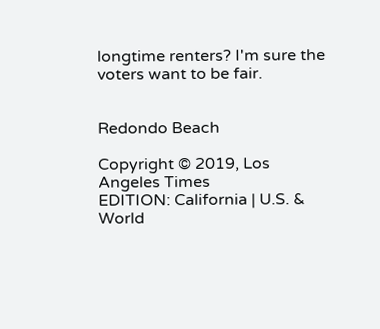longtime renters? I'm sure the voters want to be fair.


Redondo Beach

Copyright © 2019, Los Angeles Times
EDITION: California | U.S. & World